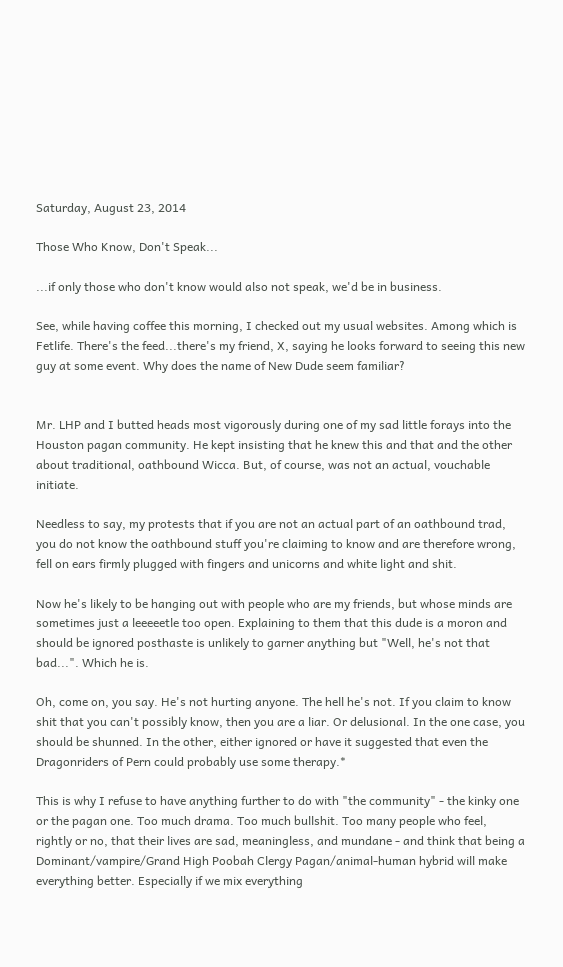Saturday, August 23, 2014

Those Who Know, Don't Speak...

...if only those who don't know would also not speak, we'd be in business.

See, while having coffee this morning, I checked out my usual websites. Among which is Fetlife. There's the feed...there's my friend, X, saying he looks forward to seeing this new guy at some event. Why does the name of New Dude seem familiar?


Mr. LHP and I butted heads most vigorously during one of my sad little forays into the Houston pagan community. He kept insisting that he knew this and that and the other about traditional, oathbound Wicca. But, of course, was not an actual, vouchable initiate.

Needless to say, my protests that if you are not an actual part of an oathbound trad, you do not know the oathbound stuff you're claiming to know and are therefore wrong, fell on ears firmly plugged with fingers and unicorns and white light and shit.

Now he's likely to be hanging out with people who are my friends, but whose minds are sometimes just a leeeeetle too open. Explaining to them that this dude is a moron and should be ignored posthaste is unlikely to garner anything but "Well, he's not that bad...". Which he is.

Oh, come on, you say. He's not hurting anyone. The hell he's not. If you claim to know shit that you can't possibly know, then you are a liar. Or delusional. In the one case, you should be shunned. In the other, either ignored or have it suggested that even the Dragonriders of Pern could probably use some therapy.*

This is why I refuse to have anything further to do with "the community" - the kinky one or the pagan one. Too much drama. Too much bullshit. Too many people who feel, rightly or no, that their lives are sad, meaningless, and mundane - and think that being a Dominant/vampire/Grand High Poobah Clergy Pagan/animal-human hybrid will make everything better. Especially if we mix everything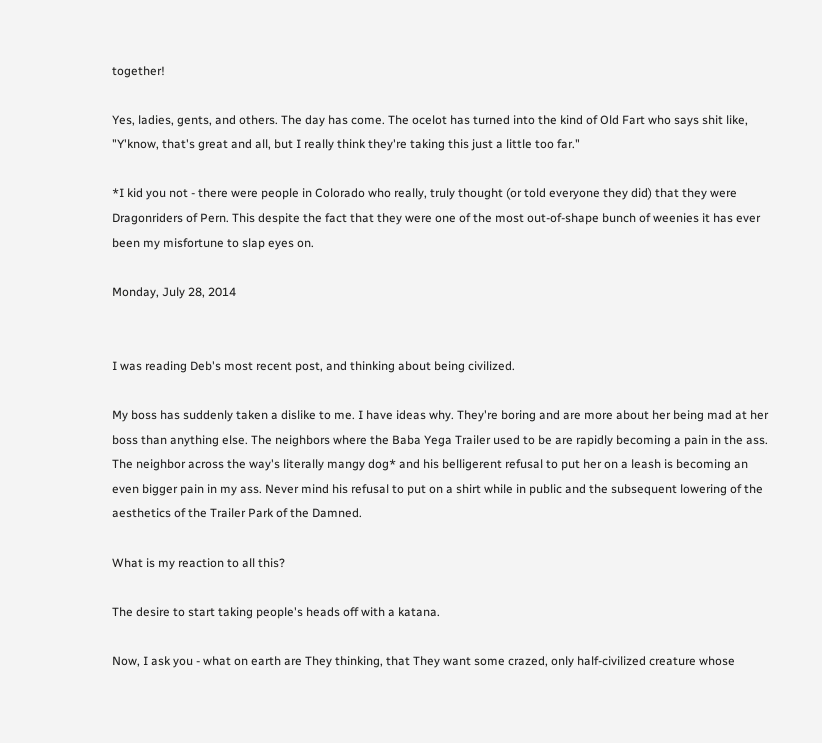together!

Yes, ladies, gents, and others. The day has come. The ocelot has turned into the kind of Old Fart who says shit like, "Y'know, that's great and all, but I really think they're taking this just a little too far."

*I kid you not - there were people in Colorado who really, truly thought (or told everyone they did) that they were Dragonriders of Pern. This despite the fact that they were one of the most out-of-shape bunch of weenies it has ever been my misfortune to slap eyes on.

Monday, July 28, 2014


I was reading Deb's most recent post, and thinking about being civilized.

My boss has suddenly taken a dislike to me. I have ideas why. They're boring and are more about her being mad at her boss than anything else. The neighbors where the Baba Yega Trailer used to be are rapidly becoming a pain in the ass. The neighbor across the way's literally mangy dog* and his belligerent refusal to put her on a leash is becoming an even bigger pain in my ass. Never mind his refusal to put on a shirt while in public and the subsequent lowering of the aesthetics of the Trailer Park of the Damned.

What is my reaction to all this?

The desire to start taking people's heads off with a katana.

Now, I ask you - what on earth are They thinking, that They want some crazed, only half-civilized creature whose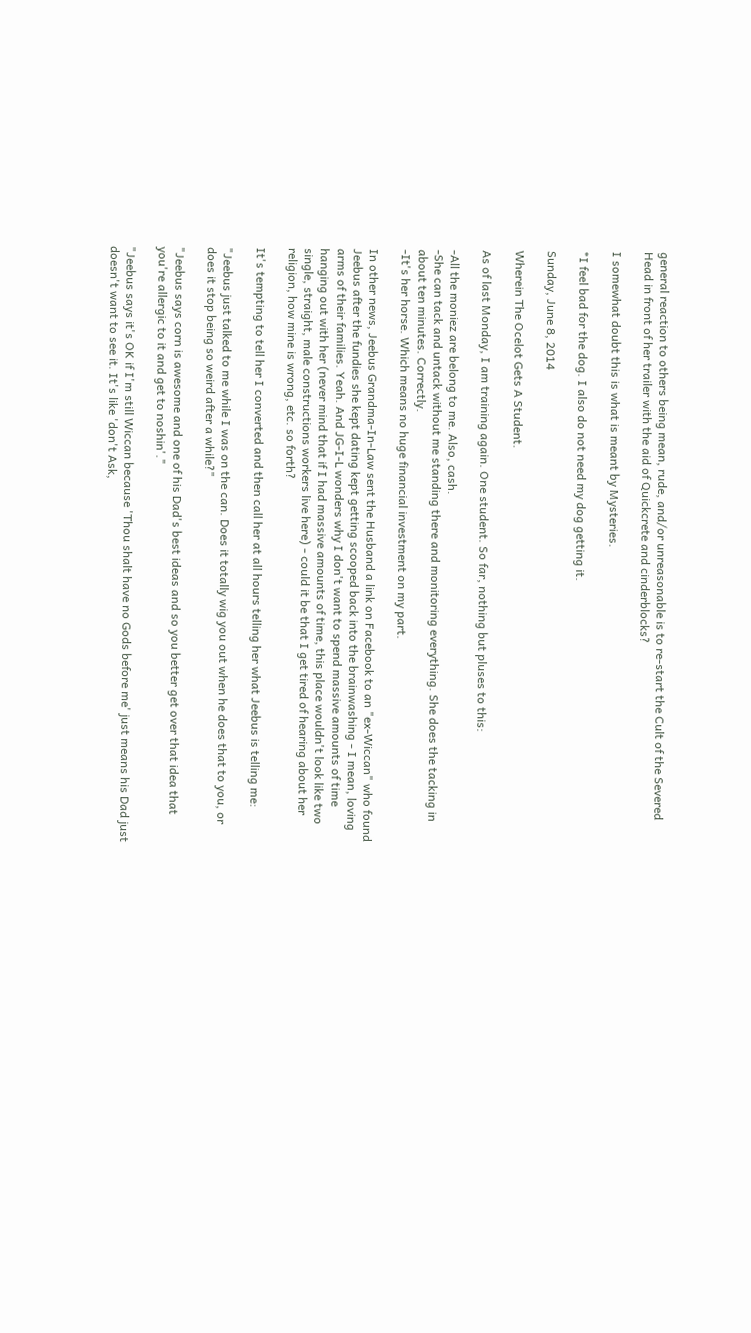general reaction to others being mean, rude, and/or unreasonable is to re-start the Cult of the Severed Head in front of her trailer with the aid of Quickcrete and cinderblocks?

I somewhat doubt this is what is meant by Mysteries.

*I feel bad for the dog. I also do not need my dog getting it.

Sunday, June 8, 2014

Wherein The Ocelot Gets A Student.

As of last Monday, I am training again. One student. So far, nothing but pluses to this:

-All the moniez are belong to me. Also, cash.
-She can tack and untack without me standing there and monitoring everything. She does the tacking in about ten minutes. Correctly.
-It's her horse. Which means no huge financial investment on my part.

In other news, Jeebus Grandma-In-Law sent the Husband a link on Facebook to an "ex-Wiccan" who found Jeebus after the fundies she kept dating kept getting scooped back into the brainwashing - I mean, loving arms of their families. Yeah. And JG-I-L wonders why I don't want to spend massive amounts of time hanging out with her (never mind that if I had massive amounts of time, this place wouldn't look like two single, straight, male constructions workers live here) - could it be that I get tired of hearing about her religion, how mine is wrong, etc. so forth?

It's tempting to tell her I converted and then call her at all hours telling her what Jeebus is telling me:

"Jeebus just talked to me while I was on the can. Does it totally wig you out when he does that to you, or does it stop being so weird after a while?"

"Jeebus says corn is awesome and one of his Dad's best ideas and so you better get over that idea that you're allergic to it and get to noshin'."

"Jeebus says it's OK if I'm still Wiccan because 'Thou shalt have no Gods before me' just means his Dad just doesn't want to see it. It's like 'don't Ask,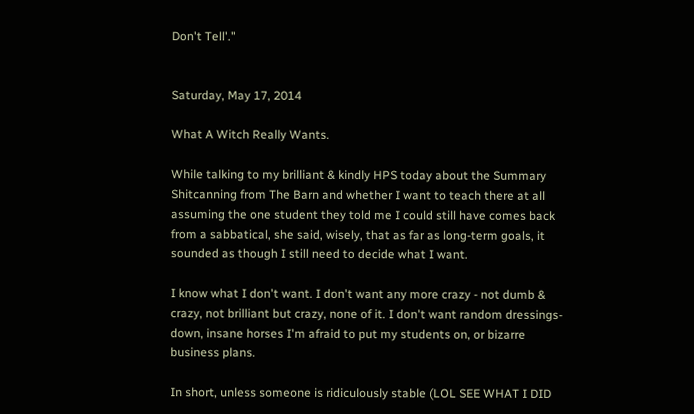Don't Tell'."


Saturday, May 17, 2014

What A Witch Really Wants.

While talking to my brilliant & kindly HPS today about the Summary Shitcanning from The Barn and whether I want to teach there at all assuming the one student they told me I could still have comes back from a sabbatical, she said, wisely, that as far as long-term goals, it sounded as though I still need to decide what I want.

I know what I don't want. I don't want any more crazy - not dumb & crazy, not brilliant but crazy, none of it. I don't want random dressings-down, insane horses I'm afraid to put my students on, or bizarre business plans.

In short, unless someone is ridiculously stable (LOL SEE WHAT I DID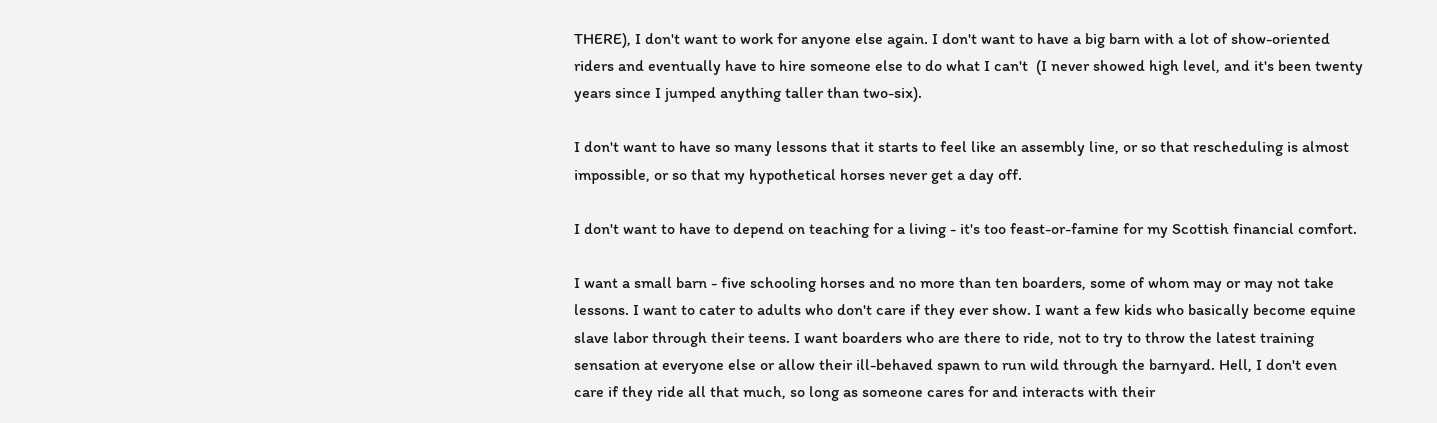THERE), I don't want to work for anyone else again. I don't want to have a big barn with a lot of show-oriented riders and eventually have to hire someone else to do what I can't  (I never showed high level, and it's been twenty years since I jumped anything taller than two-six).

I don't want to have so many lessons that it starts to feel like an assembly line, or so that rescheduling is almost impossible, or so that my hypothetical horses never get a day off.

I don't want to have to depend on teaching for a living - it's too feast-or-famine for my Scottish financial comfort.

I want a small barn - five schooling horses and no more than ten boarders, some of whom may or may not take lessons. I want to cater to adults who don't care if they ever show. I want a few kids who basically become equine slave labor through their teens. I want boarders who are there to ride, not to try to throw the latest training sensation at everyone else or allow their ill-behaved spawn to run wild through the barnyard. Hell, I don't even care if they ride all that much, so long as someone cares for and interacts with their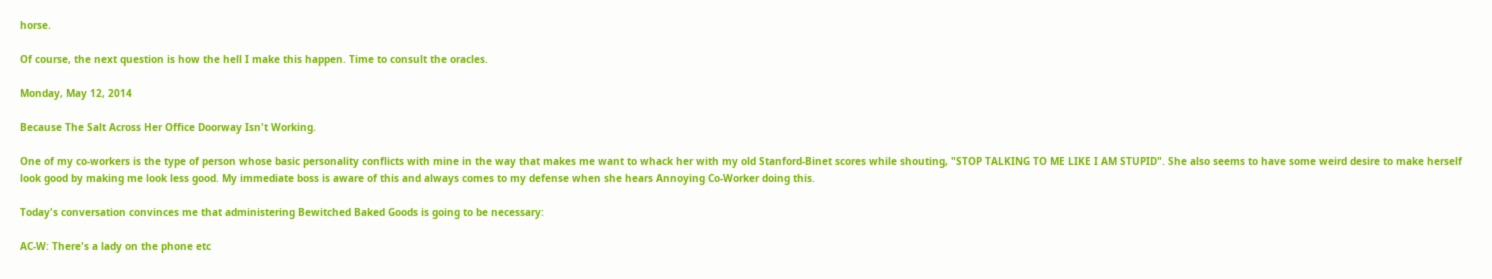horse.

Of course, the next question is how the hell I make this happen. Time to consult the oracles.

Monday, May 12, 2014

Because The Salt Across Her Office Doorway Isn't Working.

One of my co-workers is the type of person whose basic personality conflicts with mine in the way that makes me want to whack her with my old Stanford-Binet scores while shouting, "STOP TALKING TO ME LIKE I AM STUPID". She also seems to have some weird desire to make herself look good by making me look less good. My immediate boss is aware of this and always comes to my defense when she hears Annoying Co-Worker doing this.

Today's conversation convinces me that administering Bewitched Baked Goods is going to be necessary:

AC-W: There's a lady on the phone etc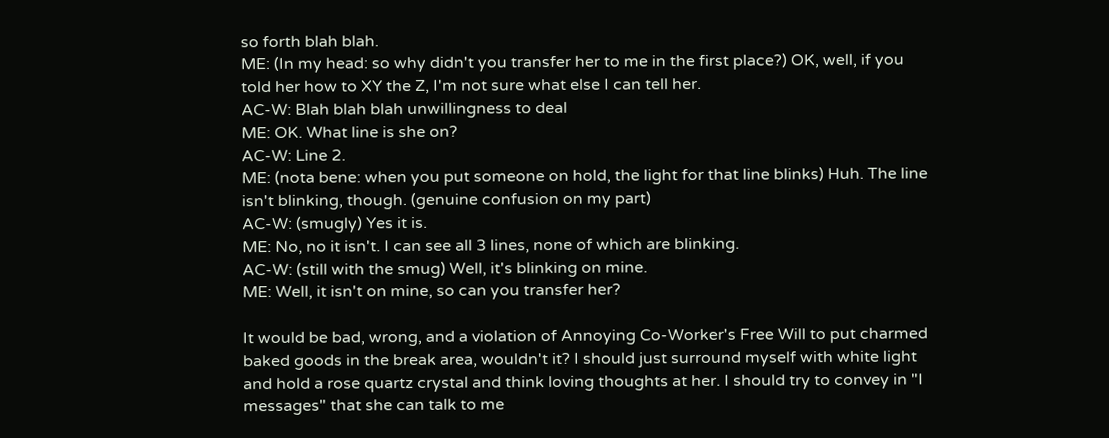so forth blah blah.
ME: (In my head: so why didn't you transfer her to me in the first place?) OK, well, if you told her how to XY the Z, I'm not sure what else I can tell her.
AC-W: Blah blah blah unwillingness to deal
ME: OK. What line is she on?
AC-W: Line 2.
ME: (nota bene: when you put someone on hold, the light for that line blinks) Huh. The line isn't blinking, though. (genuine confusion on my part)
AC-W: (smugly) Yes it is.
ME: No, no it isn't. I can see all 3 lines, none of which are blinking.
AC-W: (still with the smug) Well, it's blinking on mine.
ME: Well, it isn't on mine, so can you transfer her?

It would be bad, wrong, and a violation of Annoying Co-Worker's Free Will to put charmed baked goods in the break area, wouldn't it? I should just surround myself with white light and hold a rose quartz crystal and think loving thoughts at her. I should try to convey in "I messages" that she can talk to me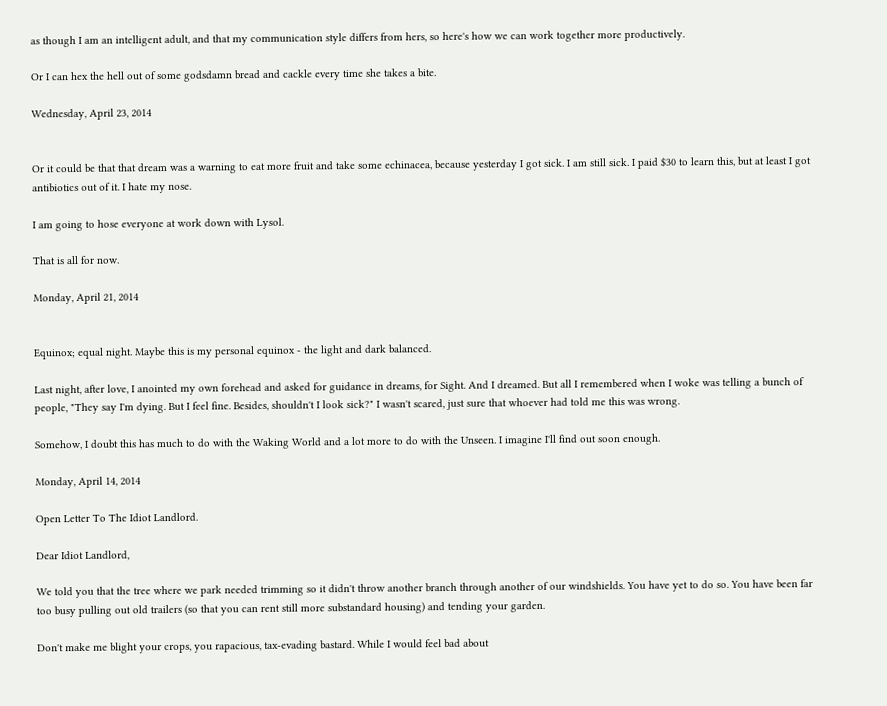as though I am an intelligent adult, and that my communication style differs from hers, so here's how we can work together more productively.

Or I can hex the hell out of some godsdamn bread and cackle every time she takes a bite.

Wednesday, April 23, 2014


Or it could be that that dream was a warning to eat more fruit and take some echinacea, because yesterday I got sick. I am still sick. I paid $30 to learn this, but at least I got antibiotics out of it. I hate my nose.

I am going to hose everyone at work down with Lysol.

That is all for now.

Monday, April 21, 2014


Equinox; equal night. Maybe this is my personal equinox - the light and dark balanced.

Last night, after love, I anointed my own forehead and asked for guidance in dreams, for Sight. And I dreamed. But all I remembered when I woke was telling a bunch of people, "They say I'm dying. But I feel fine. Besides, shouldn't I look sick?" I wasn't scared, just sure that whoever had told me this was wrong.

Somehow, I doubt this has much to do with the Waking World and a lot more to do with the Unseen. I imagine I'll find out soon enough.

Monday, April 14, 2014

Open Letter To The Idiot Landlord.

Dear Idiot Landlord,

We told you that the tree where we park needed trimming so it didn't throw another branch through another of our windshields. You have yet to do so. You have been far too busy pulling out old trailers (so that you can rent still more substandard housing) and tending your garden.

Don't make me blight your crops, you rapacious, tax-evading bastard. While I would feel bad about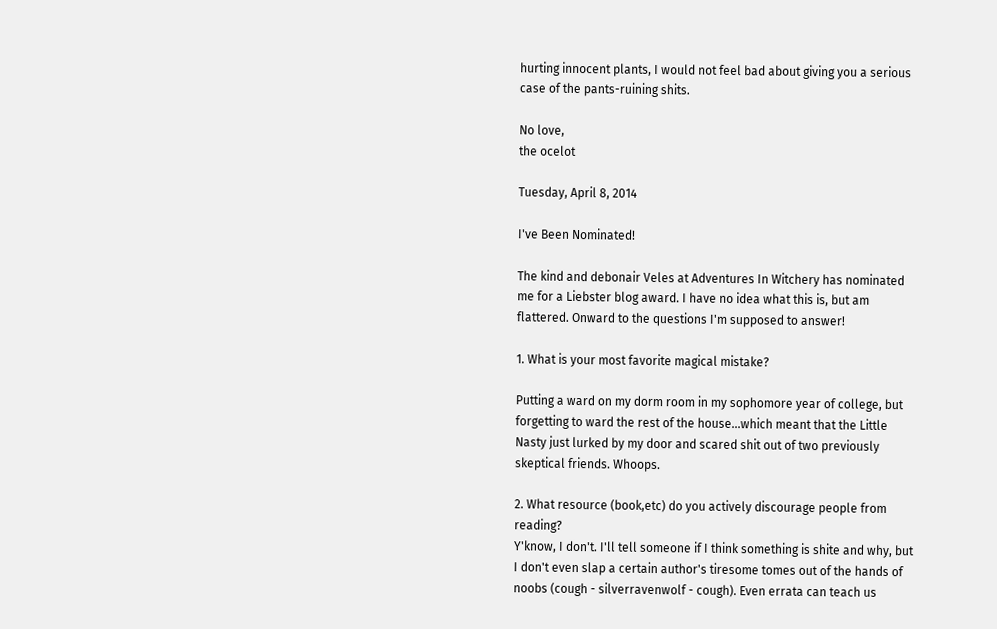hurting innocent plants, I would not feel bad about giving you a serious case of the pants-ruining shits.

No love,
the ocelot

Tuesday, April 8, 2014

I've Been Nominated!

The kind and debonair Veles at Adventures In Witchery has nominated me for a Liebster blog award. I have no idea what this is, but am flattered. Onward to the questions I'm supposed to answer!

1. What is your most favorite magical mistake?

Putting a ward on my dorm room in my sophomore year of college, but forgetting to ward the rest of the house...which meant that the Little Nasty just lurked by my door and scared shit out of two previously skeptical friends. Whoops.

2. What resource (book,etc) do you actively discourage people from reading?
Y'know, I don't. I'll tell someone if I think something is shite and why, but I don't even slap a certain author's tiresome tomes out of the hands of noobs (cough - silverravenwolf - cough). Even errata can teach us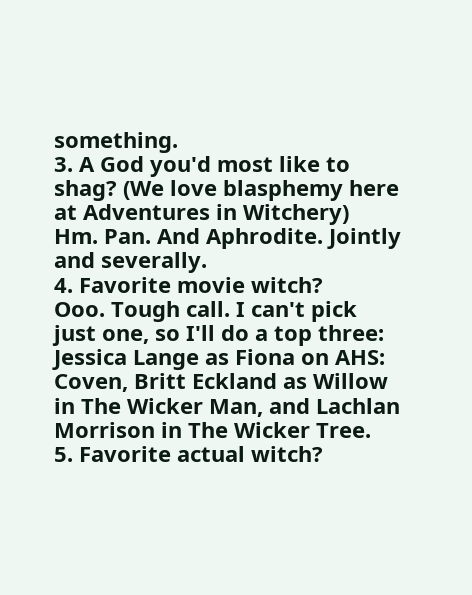something.
3. A God you'd most like to shag? (We love blasphemy here at Adventures in Witchery)
Hm. Pan. And Aphrodite. Jointly and severally.
4. Favorite movie witch?
Ooo. Tough call. I can't pick just one, so I'll do a top three: Jessica Lange as Fiona on AHS: Coven, Britt Eckland as Willow in The Wicker Man, and Lachlan Morrison in The Wicker Tree.
5. Favorite actual witch?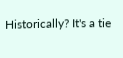Historically? It's a tie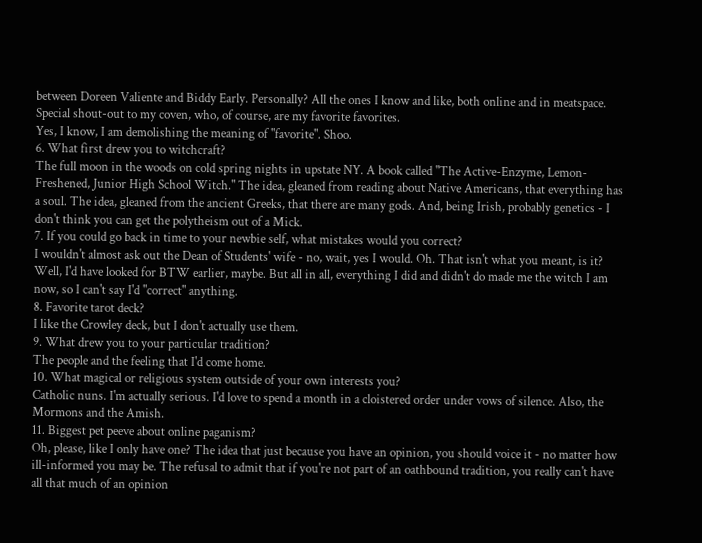between Doreen Valiente and Biddy Early. Personally? All the ones I know and like, both online and in meatspace. Special shout-out to my coven, who, of course, are my favorite favorites.
Yes, I know, I am demolishing the meaning of "favorite". Shoo.
6. What first drew you to witchcraft?
The full moon in the woods on cold spring nights in upstate NY. A book called "The Active-Enzyme, Lemon-Freshened, Junior High School Witch." The idea, gleaned from reading about Native Americans, that everything has a soul. The idea, gleaned from the ancient Greeks, that there are many gods. And, being Irish, probably genetics - I don't think you can get the polytheism out of a Mick.
7. If you could go back in time to your newbie self, what mistakes would you correct?
I wouldn't almost ask out the Dean of Students' wife - no, wait, yes I would. Oh. That isn't what you meant, is it? Well, I'd have looked for BTW earlier, maybe. But all in all, everything I did and didn't do made me the witch I am now, so I can't say I'd "correct" anything.
8. Favorite tarot deck?
I like the Crowley deck, but I don't actually use them.
9. What drew you to your particular tradition?
The people and the feeling that I'd come home.
10. What magical or religious system outside of your own interests you?
Catholic nuns. I'm actually serious. I'd love to spend a month in a cloistered order under vows of silence. Also, the Mormons and the Amish.
11. Biggest pet peeve about online paganism?
Oh, please, like I only have one? The idea that just because you have an opinion, you should voice it - no matter how ill-informed you may be. The refusal to admit that if you're not part of an oathbound tradition, you really can't have all that much of an opinion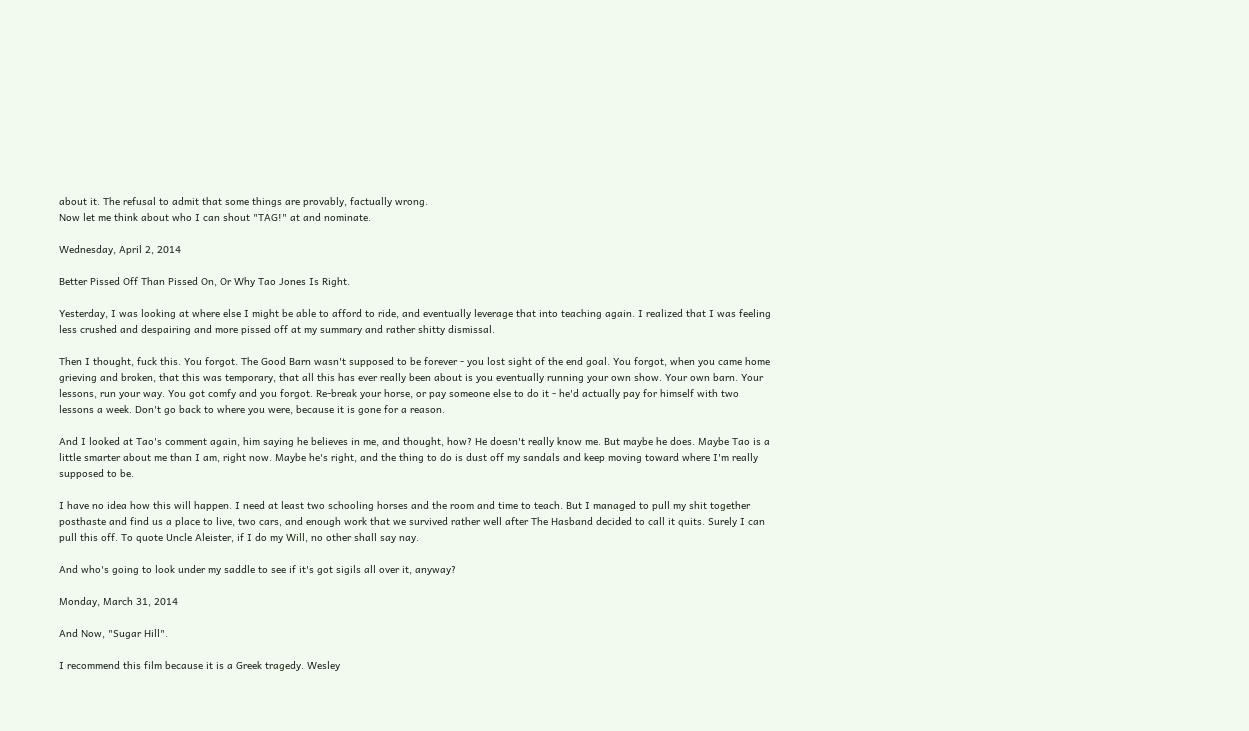about it. The refusal to admit that some things are provably, factually wrong.
Now let me think about who I can shout "TAG!" at and nominate.

Wednesday, April 2, 2014

Better Pissed Off Than Pissed On, Or Why Tao Jones Is Right.

Yesterday, I was looking at where else I might be able to afford to ride, and eventually leverage that into teaching again. I realized that I was feeling less crushed and despairing and more pissed off at my summary and rather shitty dismissal.

Then I thought, fuck this. You forgot. The Good Barn wasn't supposed to be forever - you lost sight of the end goal. You forgot, when you came home grieving and broken, that this was temporary, that all this has ever really been about is you eventually running your own show. Your own barn. Your lessons, run your way. You got comfy and you forgot. Re-break your horse, or pay someone else to do it - he'd actually pay for himself with two lessons a week. Don't go back to where you were, because it is gone for a reason.

And I looked at Tao's comment again, him saying he believes in me, and thought, how? He doesn't really know me. But maybe he does. Maybe Tao is a little smarter about me than I am, right now. Maybe he's right, and the thing to do is dust off my sandals and keep moving toward where I'm really supposed to be.

I have no idea how this will happen. I need at least two schooling horses and the room and time to teach. But I managed to pull my shit together posthaste and find us a place to live, two cars, and enough work that we survived rather well after The Hasband decided to call it quits. Surely I can pull this off. To quote Uncle Aleister, if I do my Will, no other shall say nay.

And who's going to look under my saddle to see if it's got sigils all over it, anyway?

Monday, March 31, 2014

And Now, "Sugar Hill".

I recommend this film because it is a Greek tragedy. Wesley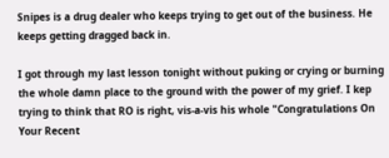Snipes is a drug dealer who keeps trying to get out of the business. He keeps getting dragged back in.

I got through my last lesson tonight without puking or crying or burning the whole damn place to the ground with the power of my grief. I kep trying to think that RO is right, vis-a-vis his whole "Congratulations On Your Recent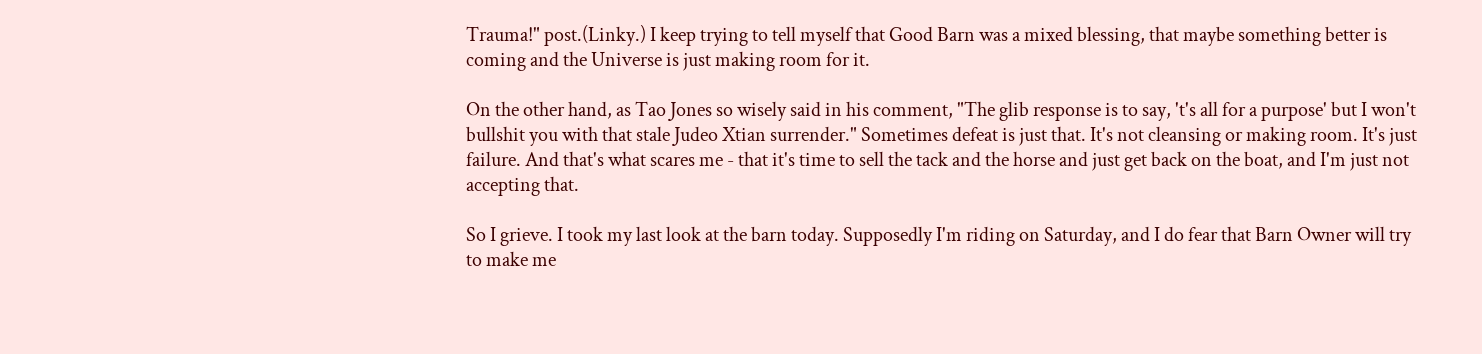Trauma!" post.(Linky.) I keep trying to tell myself that Good Barn was a mixed blessing, that maybe something better is coming and the Universe is just making room for it.

On the other hand, as Tao Jones so wisely said in his comment, "The glib response is to say, 't's all for a purpose' but I won't bullshit you with that stale Judeo Xtian surrender." Sometimes defeat is just that. It's not cleansing or making room. It's just failure. And that's what scares me - that it's time to sell the tack and the horse and just get back on the boat, and I'm just not accepting that.

So I grieve. I took my last look at the barn today. Supposedly I'm riding on Saturday, and I do fear that Barn Owner will try to make me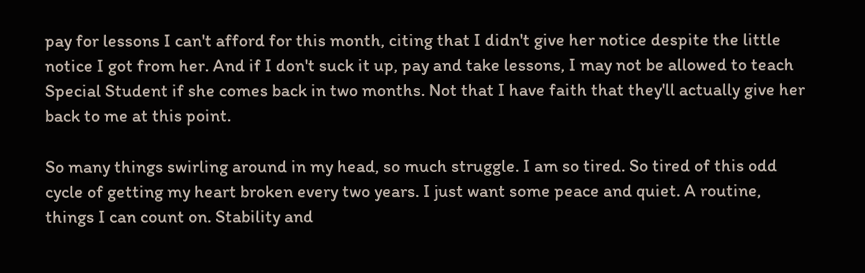pay for lessons I can't afford for this month, citing that I didn't give her notice despite the little notice I got from her. And if I don't suck it up, pay and take lessons, I may not be allowed to teach Special Student if she comes back in two months. Not that I have faith that they'll actually give her back to me at this point.

So many things swirling around in my head, so much struggle. I am so tired. So tired of this odd cycle of getting my heart broken every two years. I just want some peace and quiet. A routine, things I can count on. Stability and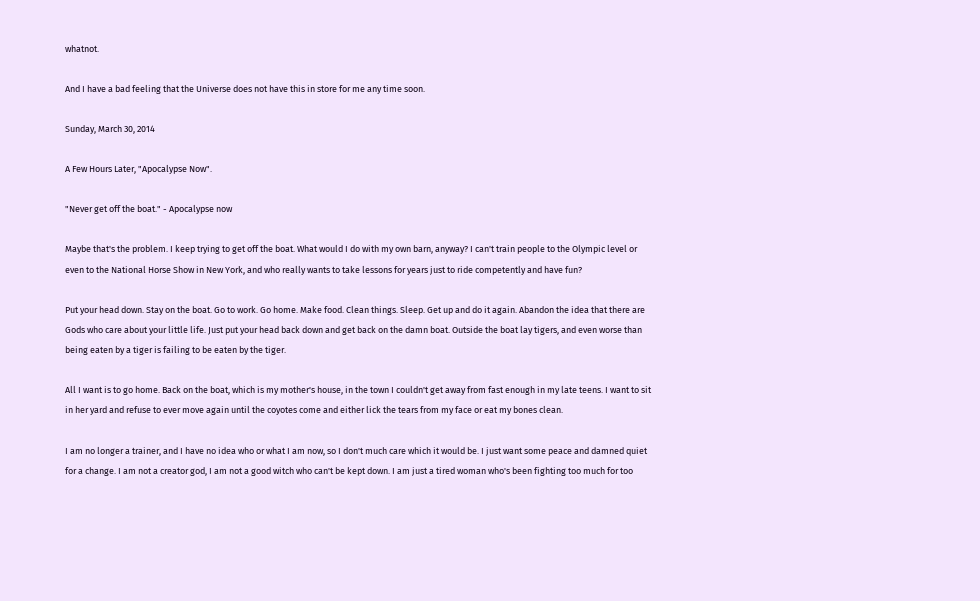whatnot.

And I have a bad feeling that the Universe does not have this in store for me any time soon.

Sunday, March 30, 2014

A Few Hours Later, "Apocalypse Now".

"Never get off the boat." - Apocalypse now

Maybe that's the problem. I keep trying to get off the boat. What would I do with my own barn, anyway? I can't train people to the Olympic level or even to the National Horse Show in New York, and who really wants to take lessons for years just to ride competently and have fun?

Put your head down. Stay on the boat. Go to work. Go home. Make food. Clean things. Sleep. Get up and do it again. Abandon the idea that there are Gods who care about your little life. Just put your head back down and get back on the damn boat. Outside the boat lay tigers, and even worse than being eaten by a tiger is failing to be eaten by the tiger.

All I want is to go home. Back on the boat, which is my mother's house, in the town I couldn't get away from fast enough in my late teens. I want to sit in her yard and refuse to ever move again until the coyotes come and either lick the tears from my face or eat my bones clean.

I am no longer a trainer, and I have no idea who or what I am now, so I don't much care which it would be. I just want some peace and damned quiet for a change. I am not a creator god, I am not a good witch who can't be kept down. I am just a tired woman who's been fighting too much for too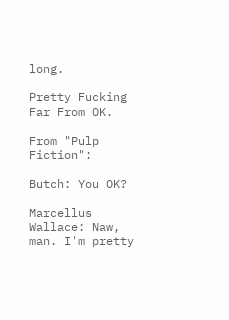long.

Pretty Fucking Far From OK.

From "Pulp Fiction":

Butch: You OK?

Marcellus Wallace: Naw, man. I'm pretty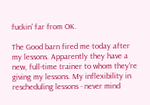fuckin' far from OK.

The Good barn fired me today after my lessons. Apparently they have a new, full-time trainer to whom they're giving my lessons. My inflexibility in rescheduling lessons - never mind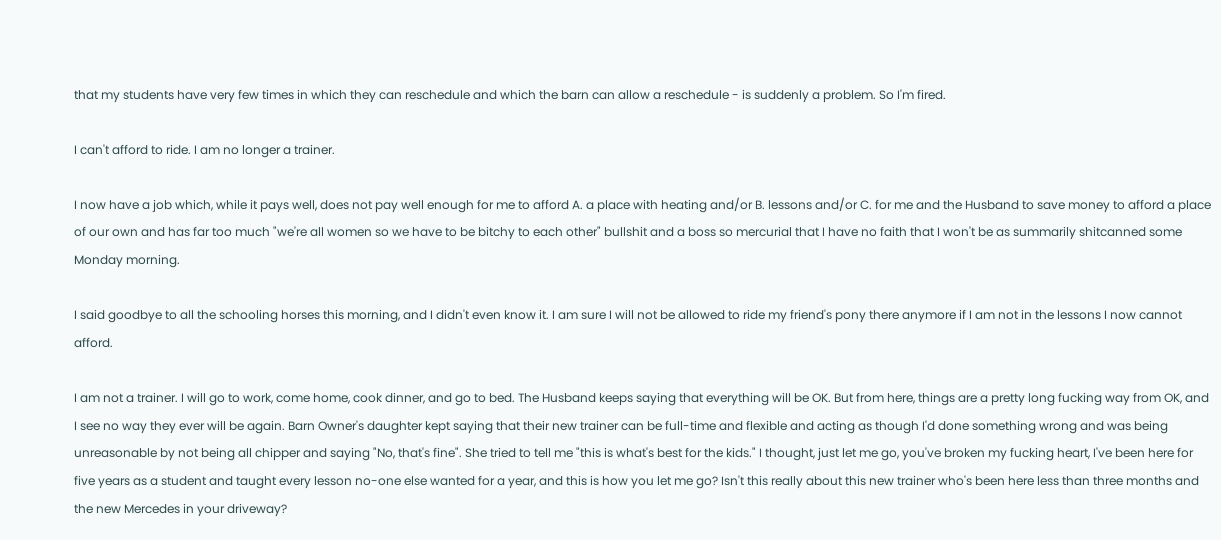that my students have very few times in which they can reschedule and which the barn can allow a reschedule - is suddenly a problem. So I'm fired.

I can't afford to ride. I am no longer a trainer.

I now have a job which, while it pays well, does not pay well enough for me to afford A. a place with heating and/or B. lessons and/or C. for me and the Husband to save money to afford a place of our own and has far too much "we're all women so we have to be bitchy to each other" bullshit and a boss so mercurial that I have no faith that I won't be as summarily shitcanned some Monday morning.

I said goodbye to all the schooling horses this morning, and I didn't even know it. I am sure I will not be allowed to ride my friend's pony there anymore if I am not in the lessons I now cannot afford.

I am not a trainer. I will go to work, come home, cook dinner, and go to bed. The Husband keeps saying that everything will be OK. But from here, things are a pretty long fucking way from OK, and I see no way they ever will be again. Barn Owner's daughter kept saying that their new trainer can be full-time and flexible and acting as though I'd done something wrong and was being unreasonable by not being all chipper and saying "No, that's fine". She tried to tell me "this is what's best for the kids." I thought, just let me go, you've broken my fucking heart, I've been here for five years as a student and taught every lesson no-one else wanted for a year, and this is how you let me go? Isn't this really about this new trainer who's been here less than three months and the new Mercedes in your driveway?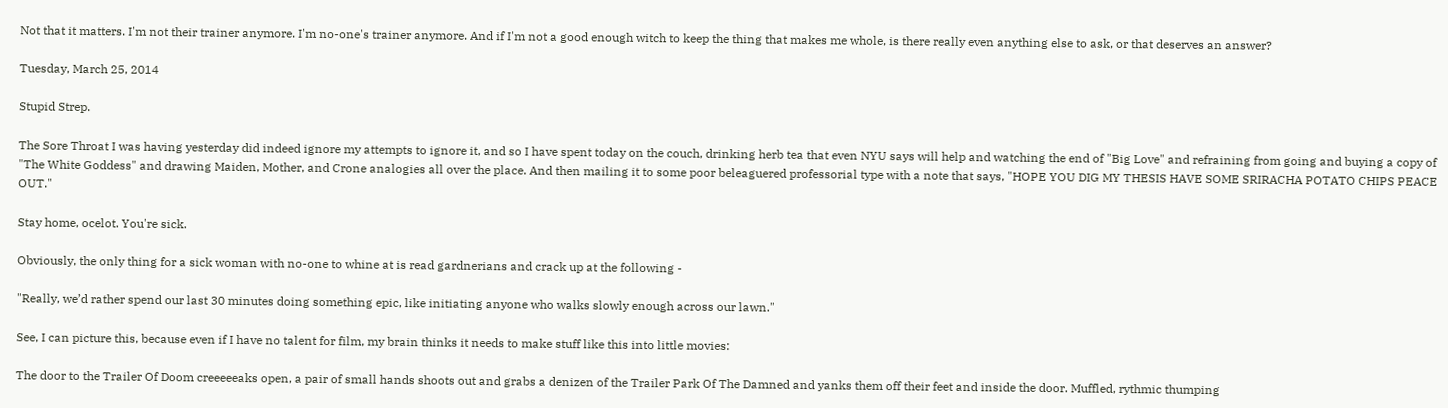Not that it matters. I'm not their trainer anymore. I'm no-one's trainer anymore. And if I'm not a good enough witch to keep the thing that makes me whole, is there really even anything else to ask, or that deserves an answer?

Tuesday, March 25, 2014

Stupid Strep.

The Sore Throat I was having yesterday did indeed ignore my attempts to ignore it, and so I have spent today on the couch, drinking herb tea that even NYU says will help and watching the end of "Big Love" and refraining from going and buying a copy of "The White Goddess" and drawing Maiden, Mother, and Crone analogies all over the place. And then mailing it to some poor beleaguered professorial type with a note that says, "HOPE YOU DIG MY THESIS HAVE SOME SRIRACHA POTATO CHIPS PEACE OUT."

Stay home, ocelot. You're sick.

Obviously, the only thing for a sick woman with no-one to whine at is read gardnerians and crack up at the following -

"Really, we’d rather spend our last 30 minutes doing something epic, like initiating anyone who walks slowly enough across our lawn."

See, I can picture this, because even if I have no talent for film, my brain thinks it needs to make stuff like this into little movies:

The door to the Trailer Of Doom creeeeeaks open, a pair of small hands shoots out and grabs a denizen of the Trailer Park Of The Damned and yanks them off their feet and inside the door. Muffled, rythmic thumping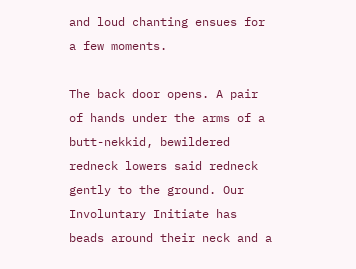and loud chanting ensues for a few moments.

The back door opens. A pair of hands under the arms of a butt-nekkid, bewildered redneck lowers said redneck gently to the ground. Our Involuntary Initiate has beads around their neck and a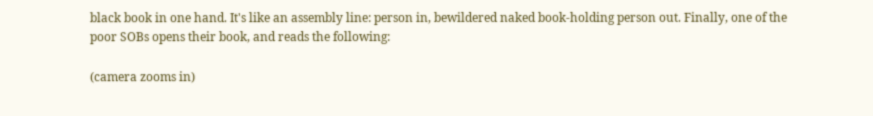black book in one hand. It's like an assembly line: person in, bewildered naked book-holding person out. Finally, one of the poor SOBs opens their book, and reads the following:

(camera zooms in)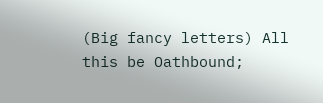(Big fancy letters) All this be Oathbound;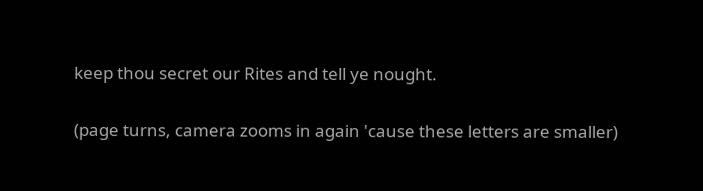keep thou secret our Rites and tell ye nought.

(page turns, camera zooms in again 'cause these letters are smaller)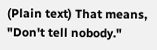(Plain text) That means, "Don't tell nobody."